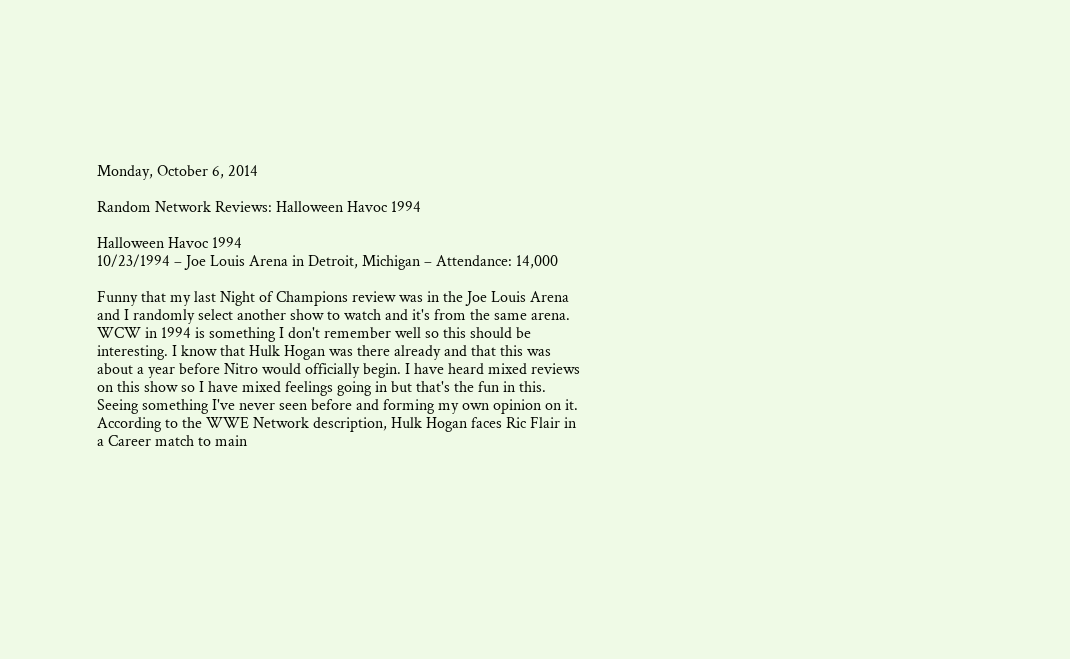Monday, October 6, 2014

Random Network Reviews: Halloween Havoc 1994

Halloween Havoc 1994
10/23/1994 – Joe Louis Arena in Detroit, Michigan – Attendance: 14,000

Funny that my last Night of Champions review was in the Joe Louis Arena and I randomly select another show to watch and it's from the same arena. WCW in 1994 is something I don't remember well so this should be interesting. I know that Hulk Hogan was there already and that this was about a year before Nitro would officially begin. I have heard mixed reviews on this show so I have mixed feelings going in but that's the fun in this. Seeing something I've never seen before and forming my own opinion on it. According to the WWE Network description, Hulk Hogan faces Ric Flair in a Career match to main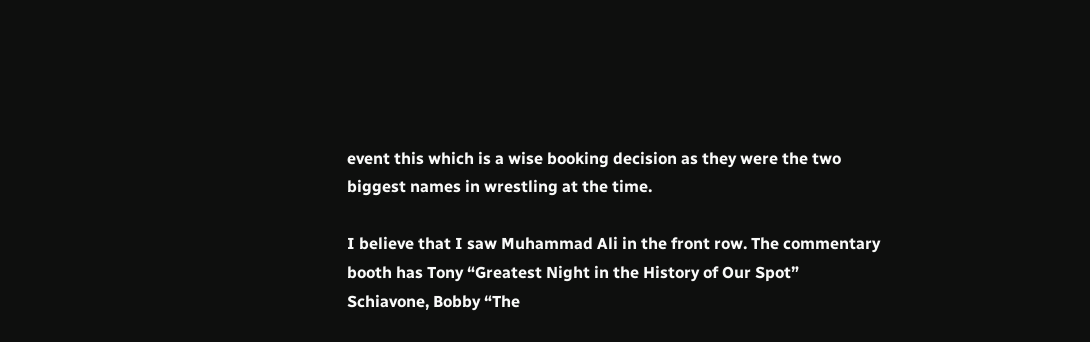event this which is a wise booking decision as they were the two biggest names in wrestling at the time.

I believe that I saw Muhammad Ali in the front row. The commentary booth has Tony “Greatest Night in the History of Our Spot” Schiavone, Bobby “The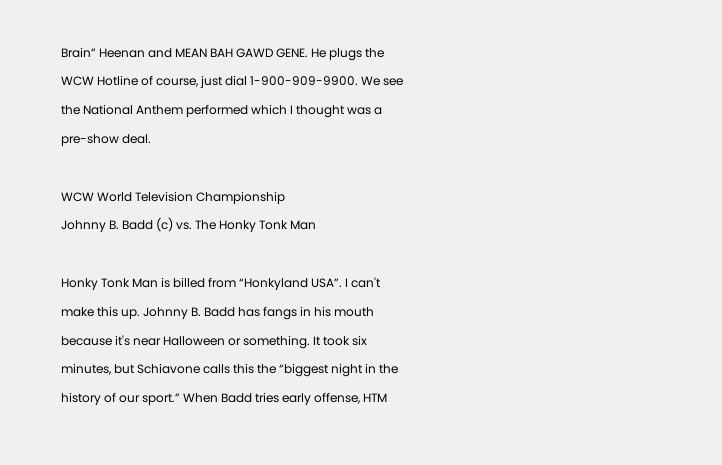Brain” Heenan and MEAN BAH GAWD GENE. He plugs the WCW Hotline of course, just dial 1-900-909-9900. We see the National Anthem performed which I thought was a pre-show deal.

WCW World Television Championship
Johnny B. Badd (c) vs. The Honky Tonk Man

Honky Tonk Man is billed from “Honkyland USA”. I can't make this up. Johnny B. Badd has fangs in his mouth because it's near Halloween or something. It took six minutes, but Schiavone calls this the “biggest night in the history of our sport.” When Badd tries early offense, HTM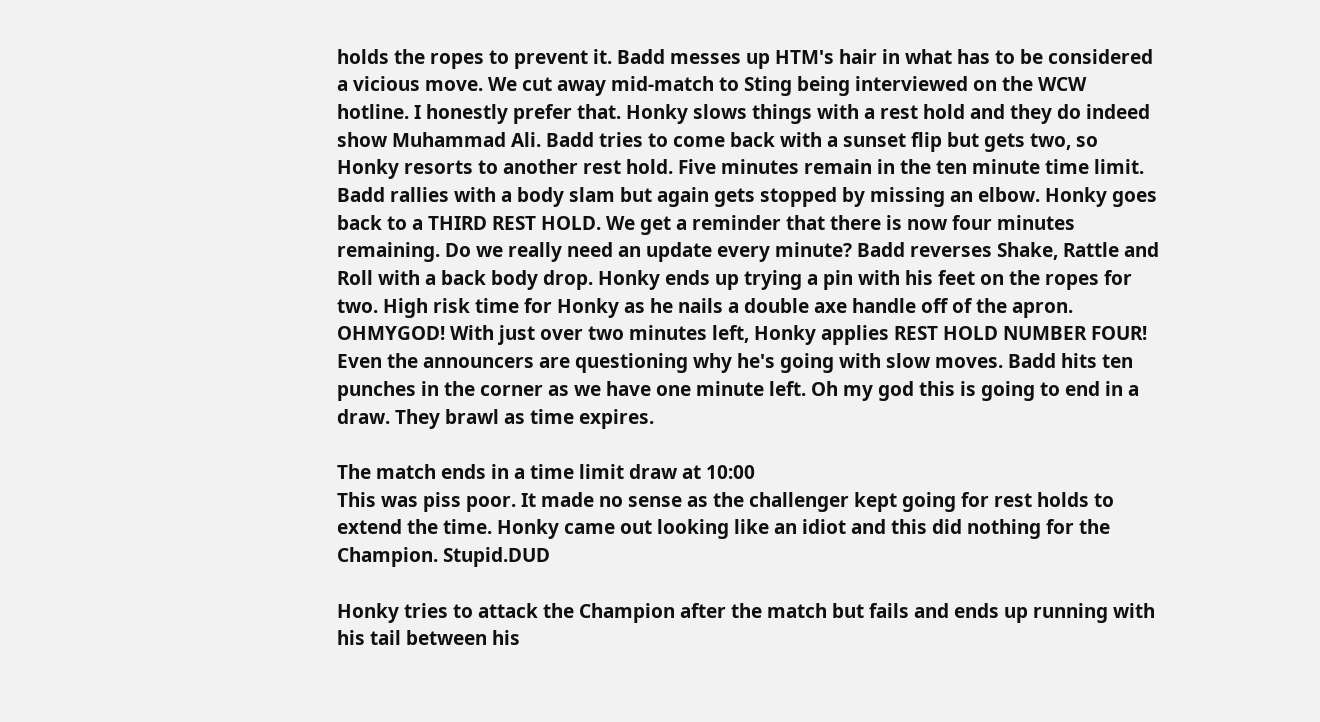holds the ropes to prevent it. Badd messes up HTM's hair in what has to be considered a vicious move. We cut away mid-match to Sting being interviewed on the WCW hotline. I honestly prefer that. Honky slows things with a rest hold and they do indeed show Muhammad Ali. Badd tries to come back with a sunset flip but gets two, so Honky resorts to another rest hold. Five minutes remain in the ten minute time limit. Badd rallies with a body slam but again gets stopped by missing an elbow. Honky goes back to a THIRD REST HOLD. We get a reminder that there is now four minutes remaining. Do we really need an update every minute? Badd reverses Shake, Rattle and Roll with a back body drop. Honky ends up trying a pin with his feet on the ropes for two. High risk time for Honky as he nails a double axe handle off of the apron. OHMYGOD! With just over two minutes left, Honky applies REST HOLD NUMBER FOUR! Even the announcers are questioning why he's going with slow moves. Badd hits ten punches in the corner as we have one minute left. Oh my god this is going to end in a draw. They brawl as time expires.

The match ends in a time limit draw at 10:00
This was piss poor. It made no sense as the challenger kept going for rest holds to extend the time. Honky came out looking like an idiot and this did nothing for the Champion. Stupid.DUD

Honky tries to attack the Champion after the match but fails and ends up running with his tail between his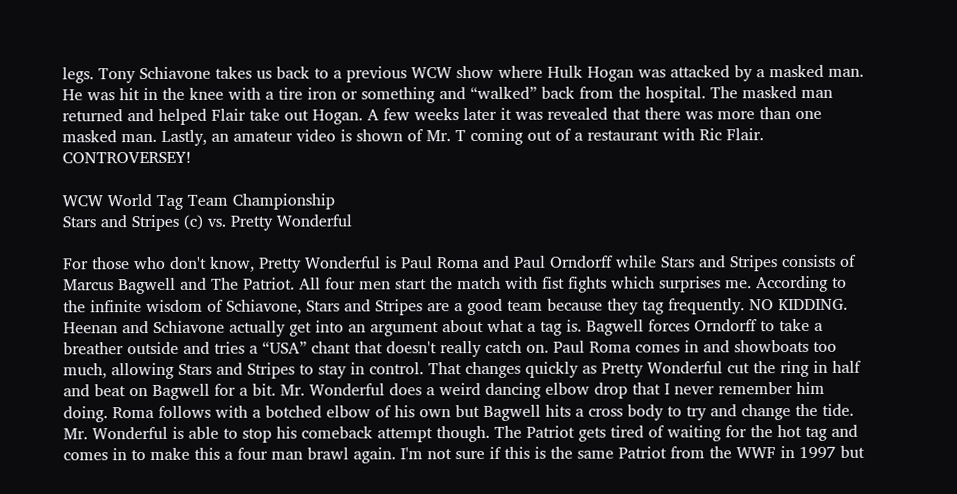legs. Tony Schiavone takes us back to a previous WCW show where Hulk Hogan was attacked by a masked man. He was hit in the knee with a tire iron or something and “walked” back from the hospital. The masked man returned and helped Flair take out Hogan. A few weeks later it was revealed that there was more than one masked man. Lastly, an amateur video is shown of Mr. T coming out of a restaurant with Ric Flair. CONTROVERSEY!

WCW World Tag Team Championship
Stars and Stripes (c) vs. Pretty Wonderful

For those who don't know, Pretty Wonderful is Paul Roma and Paul Orndorff while Stars and Stripes consists of Marcus Bagwell and The Patriot. All four men start the match with fist fights which surprises me. According to the infinite wisdom of Schiavone, Stars and Stripes are a good team because they tag frequently. NO KIDDING. Heenan and Schiavone actually get into an argument about what a tag is. Bagwell forces Orndorff to take a breather outside and tries a “USA” chant that doesn't really catch on. Paul Roma comes in and showboats too much, allowing Stars and Stripes to stay in control. That changes quickly as Pretty Wonderful cut the ring in half and beat on Bagwell for a bit. Mr. Wonderful does a weird dancing elbow drop that I never remember him doing. Roma follows with a botched elbow of his own but Bagwell hits a cross body to try and change the tide. Mr. Wonderful is able to stop his comeback attempt though. The Patriot gets tired of waiting for the hot tag and comes in to make this a four man brawl again. I'm not sure if this is the same Patriot from the WWF in 1997 but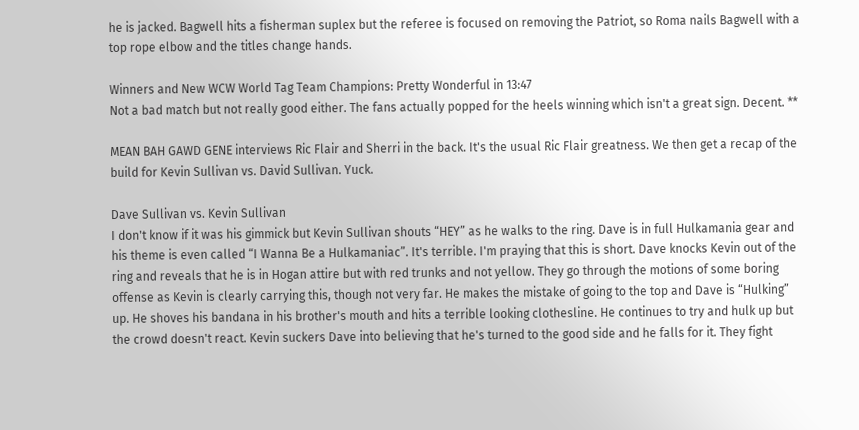he is jacked. Bagwell hits a fisherman suplex but the referee is focused on removing the Patriot, so Roma nails Bagwell with a top rope elbow and the titles change hands.

Winners and New WCW World Tag Team Champions: Pretty Wonderful in 13:47
Not a bad match but not really good either. The fans actually popped for the heels winning which isn't a great sign. Decent. **

MEAN BAH GAWD GENE interviews Ric Flair and Sherri in the back. It's the usual Ric Flair greatness. We then get a recap of the build for Kevin Sullivan vs. David Sullivan. Yuck.

Dave Sullivan vs. Kevin Sullivan
I don't know if it was his gimmick but Kevin Sullivan shouts “HEY” as he walks to the ring. Dave is in full Hulkamania gear and his theme is even called “I Wanna Be a Hulkamaniac”. It's terrible. I'm praying that this is short. Dave knocks Kevin out of the ring and reveals that he is in Hogan attire but with red trunks and not yellow. They go through the motions of some boring offense as Kevin is clearly carrying this, though not very far. He makes the mistake of going to the top and Dave is “Hulking” up. He shoves his bandana in his brother's mouth and hits a terrible looking clothesline. He continues to try and hulk up but the crowd doesn't react. Kevin suckers Dave into believing that he's turned to the good side and he falls for it. They fight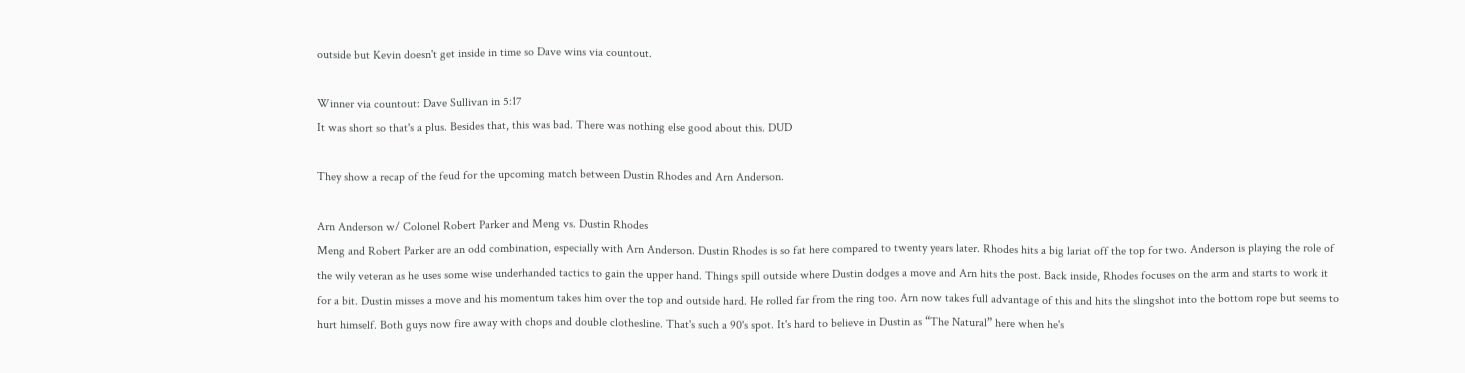outside but Kevin doesn't get inside in time so Dave wins via countout.

Winner via countout: Dave Sullivan in 5:17
It was short so that's a plus. Besides that, this was bad. There was nothing else good about this. DUD

They show a recap of the feud for the upcoming match between Dustin Rhodes and Arn Anderson.

Arn Anderson w/ Colonel Robert Parker and Meng vs. Dustin Rhodes
Meng and Robert Parker are an odd combination, especially with Arn Anderson. Dustin Rhodes is so fat here compared to twenty years later. Rhodes hits a big lariat off the top for two. Anderson is playing the role of the wily veteran as he uses some wise underhanded tactics to gain the upper hand. Things spill outside where Dustin dodges a move and Arn hits the post. Back inside, Rhodes focuses on the arm and starts to work it for a bit. Dustin misses a move and his momentum takes him over the top and outside hard. He rolled far from the ring too. Arn now takes full advantage of this and hits the slingshot into the bottom rope but seems to hurt himself. Both guys now fire away with chops and double clothesline. That's such a 90's spot. It's hard to believe in Dustin as “The Natural” here when he's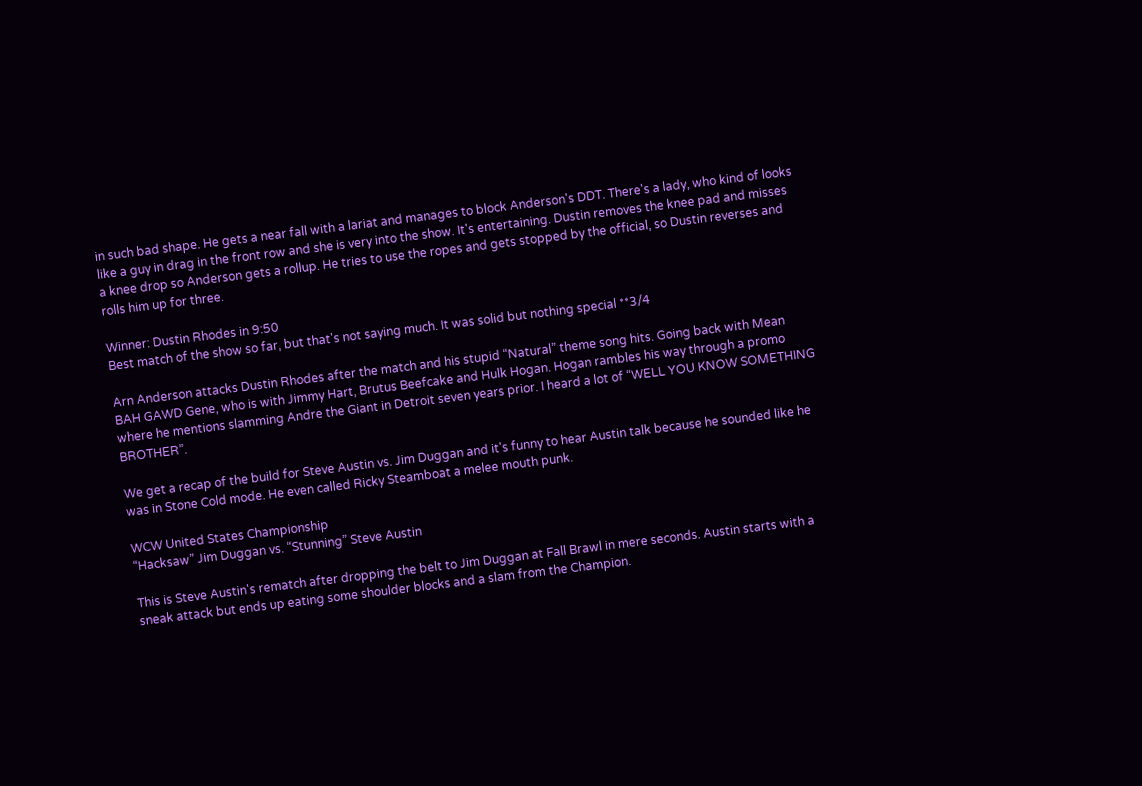in such bad shape. He gets a near fall with a lariat and manages to block Anderson's DDT. There's a lady, who kind of looks like a guy in drag in the front row and she is very into the show. It's entertaining. Dustin removes the knee pad and misses a knee drop so Anderson gets a rollup. He tries to use the ropes and gets stopped by the official, so Dustin reverses and rolls him up for three.

Winner: Dustin Rhodes in 9:50
Best match of the show so far, but that's not saying much. It was solid but nothing special **3/4

Arn Anderson attacks Dustin Rhodes after the match and his stupid “Natural” theme song hits. Going back with Mean BAH GAWD Gene, who is with Jimmy Hart, Brutus Beefcake and Hulk Hogan. Hogan rambles his way through a promo where he mentions slamming Andre the Giant in Detroit seven years prior. I heard a lot of “WELL YOU KNOW SOMETHING BROTHER”.

We get a recap of the build for Steve Austin vs. Jim Duggan and it's funny to hear Austin talk because he sounded like he was in Stone Cold mode. He even called Ricky Steamboat a melee mouth punk.

WCW United States Championship
“Hacksaw” Jim Duggan vs. “Stunning” Steve Austin

This is Steve Austin's rematch after dropping the belt to Jim Duggan at Fall Brawl in mere seconds. Austin starts with a sneak attack but ends up eating some shoulder blocks and a slam from the Champion.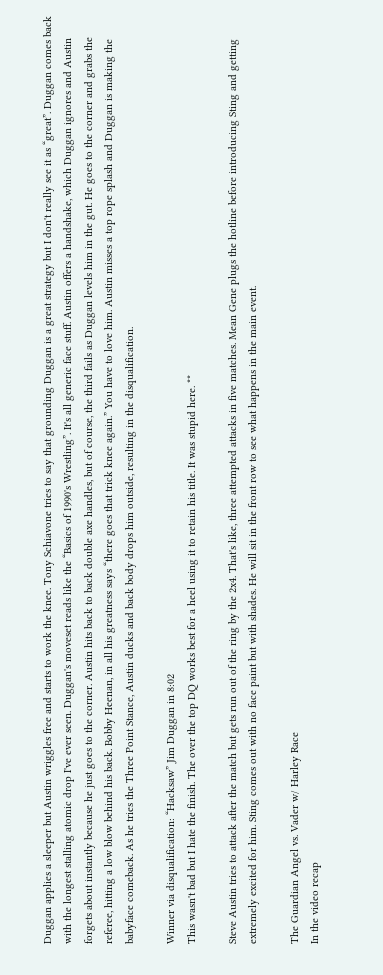Duggan applies a sleeper but Austin wriggles free and starts to work the knee. Tony Schiavone tries to say that grounding Duggan is a great strategy but I don't really see it as “great”. Duggan comes back with the longest stalling atomic drop I've ever seen. Duggan's moveset reads like the “Basics of 1990's Wrestling”. It's all generic face stuff. Austin offers a handshake, which Duggan ignores and Austin forgets about instantly because he just goes to the corner. Austin hits back to back double axe handles, but of course, the third fails as Duggan levels him in the gut. He goes to the corner and grabs the referee, hitting a low blow behind his back. Bobby Heenan, in all his greatness says “there goes that trick knee again.” You have to love him. Austin misses a top rope splash and Duggan is making the babyface comeback. As he tries the Three Point Stance, Austin ducks and back body drops him outside, resulting in the disqualification.

Winner via disqualification: “Hacksaw” Jim Duggan in 8:02
This wasn't bad but I hate the finish. The over the top DQ works best for a heel using it to retain his title. It was stupid here. **

Steve Austin tries to attack after the match but gets run out of the ring by the 2x4. That's like, three attempted attacks in five matches. Mean Gene plugs the hotline before introducing Sting and getting extremely excited for him. Sting comes out with no face paint but with shades. He will sit in the front row to see what happens in the main event.

The Guardian Angel vs. Vader w/ Harley Race
In the video recap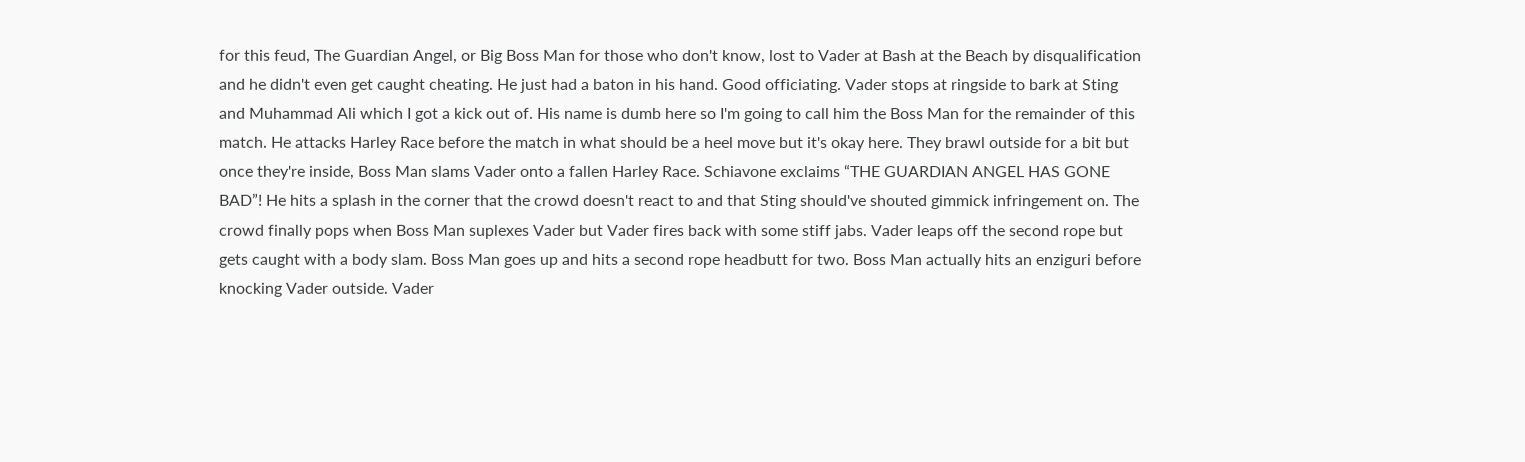for this feud, The Guardian Angel, or Big Boss Man for those who don't know, lost to Vader at Bash at the Beach by disqualification and he didn't even get caught cheating. He just had a baton in his hand. Good officiating. Vader stops at ringside to bark at Sting and Muhammad Ali which I got a kick out of. His name is dumb here so I'm going to call him the Boss Man for the remainder of this match. He attacks Harley Race before the match in what should be a heel move but it's okay here. They brawl outside for a bit but once they're inside, Boss Man slams Vader onto a fallen Harley Race. Schiavone exclaims “THE GUARDIAN ANGEL HAS GONE BAD”! He hits a splash in the corner that the crowd doesn't react to and that Sting should've shouted gimmick infringement on. The crowd finally pops when Boss Man suplexes Vader but Vader fires back with some stiff jabs. Vader leaps off the second rope but gets caught with a body slam. Boss Man goes up and hits a second rope headbutt for two. Boss Man actually hits an enziguri before knocking Vader outside. Vader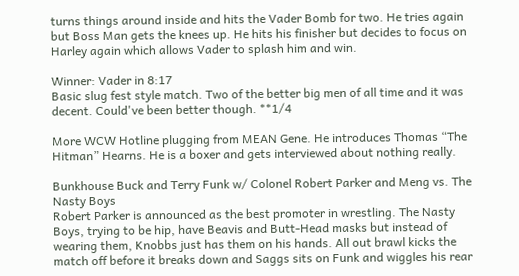turns things around inside and hits the Vader Bomb for two. He tries again but Boss Man gets the knees up. He hits his finisher but decides to focus on Harley again which allows Vader to splash him and win.

Winner: Vader in 8:17
Basic slug fest style match. Two of the better big men of all time and it was decent. Could've been better though. **1/4

More WCW Hotline plugging from MEAN Gene. He introduces Thomas “The Hitman” Hearns. He is a boxer and gets interviewed about nothing really.

Bunkhouse Buck and Terry Funk w/ Colonel Robert Parker and Meng vs. The Nasty Boys
Robert Parker is announced as the best promoter in wrestling. The Nasty Boys, trying to be hip, have Beavis and Butt-Head masks but instead of wearing them, Knobbs just has them on his hands. All out brawl kicks the match off before it breaks down and Saggs sits on Funk and wiggles his rear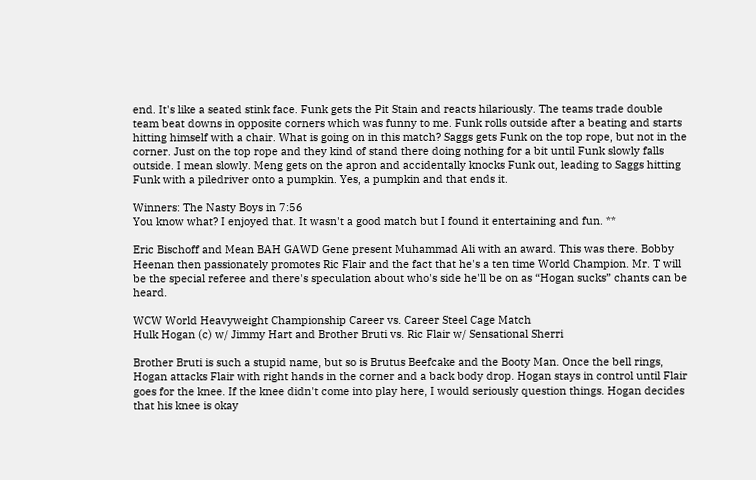end. It's like a seated stink face. Funk gets the Pit Stain and reacts hilariously. The teams trade double team beat downs in opposite corners which was funny to me. Funk rolls outside after a beating and starts hitting himself with a chair. What is going on in this match? Saggs gets Funk on the top rope, but not in the corner. Just on the top rope and they kind of stand there doing nothing for a bit until Funk slowly falls outside. I mean slowly. Meng gets on the apron and accidentally knocks Funk out, leading to Saggs hitting Funk with a piledriver onto a pumpkin. Yes, a pumpkin and that ends it.

Winners: The Nasty Boys in 7:56
You know what? I enjoyed that. It wasn't a good match but I found it entertaining and fun. **

Eric Bischoff and Mean BAH GAWD Gene present Muhammad Ali with an award. This was there. Bobby Heenan then passionately promotes Ric Flair and the fact that he's a ten time World Champion. Mr. T will be the special referee and there's speculation about who's side he'll be on as “Hogan sucks” chants can be heard.

WCW World Heavyweight Championship Career vs. Career Steel Cage Match
Hulk Hogan (c) w/ Jimmy Hart and Brother Bruti vs. Ric Flair w/ Sensational Sherri

Brother Bruti is such a stupid name, but so is Brutus Beefcake and the Booty Man. Once the bell rings, Hogan attacks Flair with right hands in the corner and a back body drop. Hogan stays in control until Flair goes for the knee. If the knee didn't come into play here, I would seriously question things. Hogan decides that his knee is okay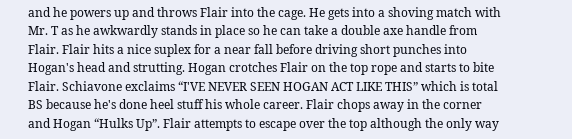and he powers up and throws Flair into the cage. He gets into a shoving match with Mr. T as he awkwardly stands in place so he can take a double axe handle from Flair. Flair hits a nice suplex for a near fall before driving short punches into Hogan's head and strutting. Hogan crotches Flair on the top rope and starts to bite Flair. Schiavone exclaims “I'VE NEVER SEEN HOGAN ACT LIKE THIS” which is total BS because he's done heel stuff his whole career. Flair chops away in the corner and Hogan “Hulks Up”. Flair attempts to escape over the top although the only way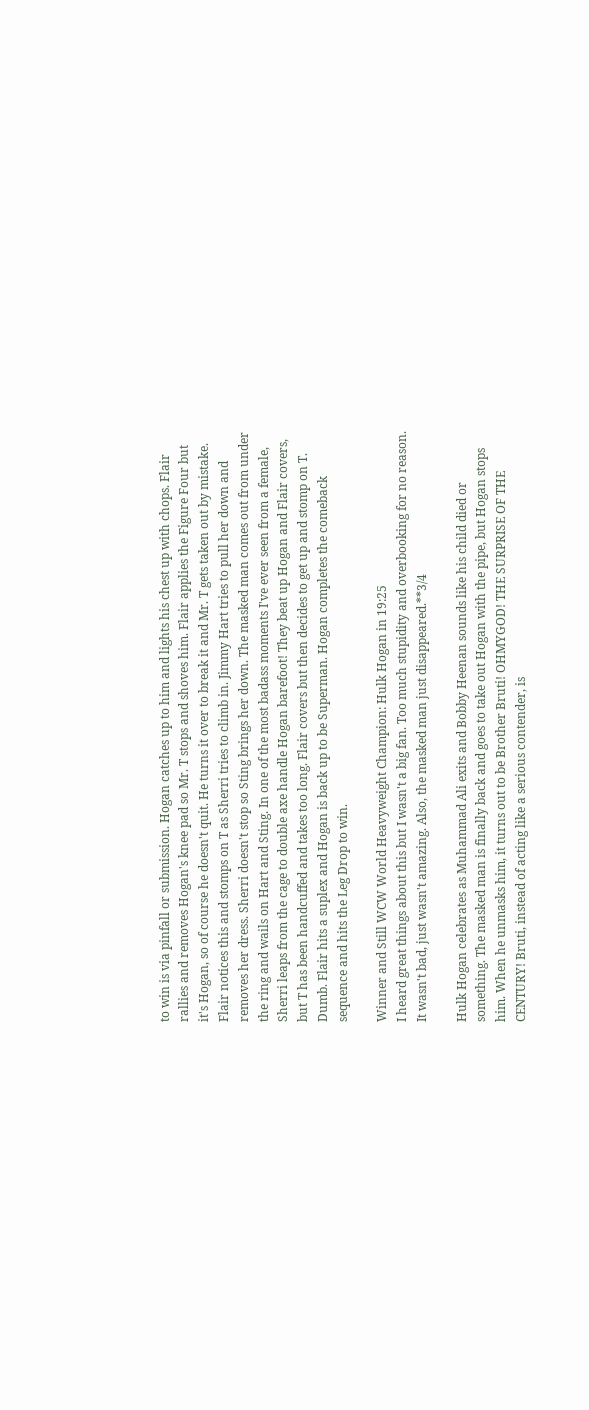to win is via pinfall or submission. Hogan catches up to him and lights his chest up with chops. Flair rallies and removes Hogan's knee pad so Mr. T stops and shoves him. Flair applies the Figure Four but it's Hogan, so of course he doesn't quit. He turns it over to break it and Mr. T gets taken out by mistake. Flair notices this and stomps on T as Sherri tries to climb in. Jimmy Hart tries to pull her down and removes her dress. Sherri doesn't stop so Sting brings her down. The masked man comes out from under the ring and wails on Hart and Sting. In one of the most badass moments I've ever seen from a female, Sherri leaps from the cage to double axe handle Hogan barefoot! They beat up Hogan and Flair covers, but T has been handcuffed and takes too long. Flair covers but then decides to get up and stomp on T. Dumb. Flair hits a suplex and Hogan is back up to be Superman. Hogan completes the comeback sequence and hits the Leg Drop to win.

Winner and Still WCW World Heavyweight Champion: Hulk Hogan in 19:25
I heard great things about this but I wasn't a big fan. Too much stupidity and overbooking for no reason. It wasn't bad, just wasn't amazing. Also, the masked man just disappeared.**3/4

Hulk Hogan celebrates as Muhammad Ali exits and Bobby Heenan sounds like his child died or something. The masked man is finally back and goes to take out Hogan with the pipe, but Hogan stops him. When he unmasks him, it turns out to be Brother Bruti! OHMYGOD! THE SURPRISE OF THE CENTURY! Bruti, instead of acting like a serious contender, is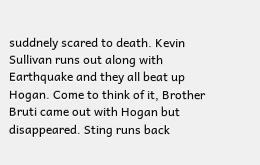suddnely scared to death. Kevin Sullivan runs out along with Earthquake and they all beat up Hogan. Come to think of it, Brother Bruti came out with Hogan but disappeared. Sting runs back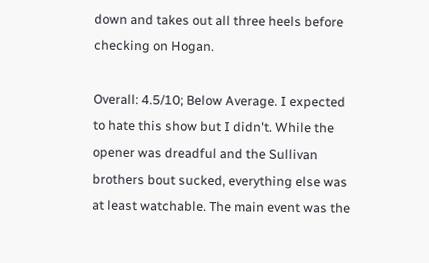down and takes out all three heels before checking on Hogan.

Overall: 4.5/10; Below Average. I expected to hate this show but I didn't. While the opener was dreadful and the Sullivan brothers bout sucked, everything else was at least watchable. The main event was the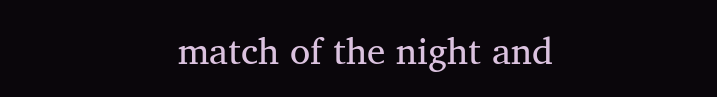match of the night and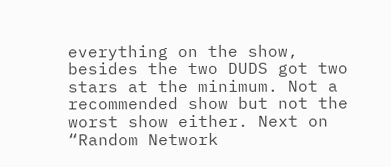everything on the show, besides the two DUDS got two stars at the minimum. Not a recommended show but not the worst show either. Next on “Random Network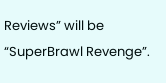Reviews” will be “SuperBrawl Revenge”.